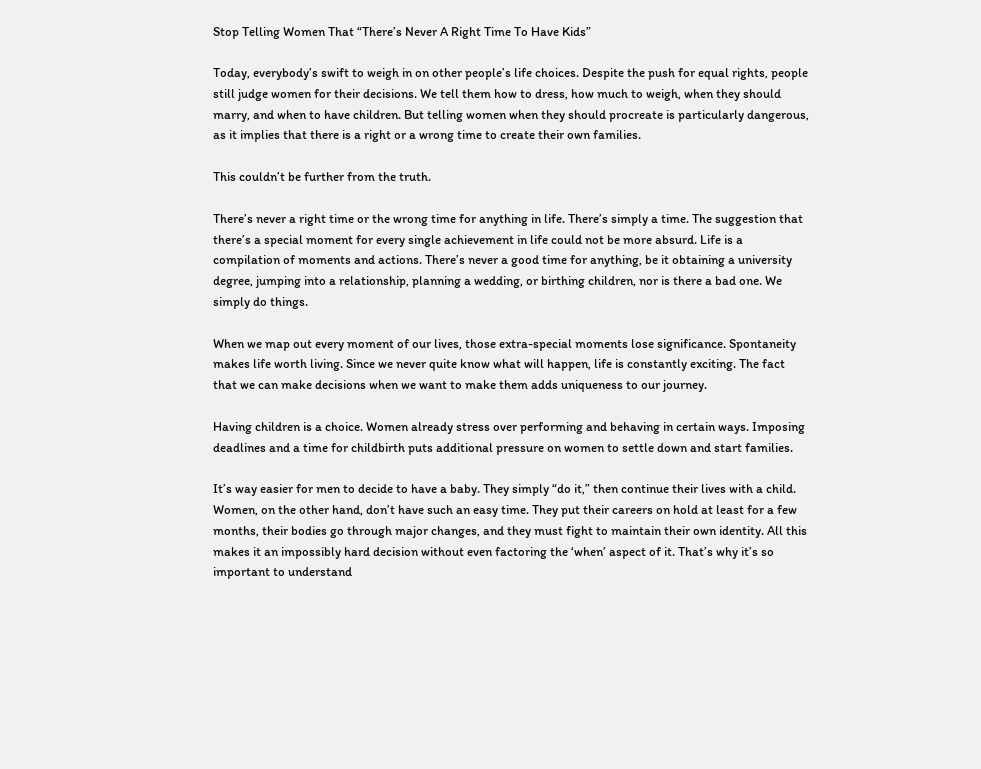Stop Telling Women That “There’s Never A Right Time To Have Kids”

Today, everybody’s swift to weigh in on other people’s life choices. Despite the push for equal rights, people still judge women for their decisions. We tell them how to dress, how much to weigh, when they should marry, and when to have children. But telling women when they should procreate is particularly dangerous, as it implies that there is a right or a wrong time to create their own families.

This couldn’t be further from the truth.

There’s never a right time or the wrong time for anything in life. There’s simply a time. The suggestion that there’s a special moment for every single achievement in life could not be more absurd. Life is a compilation of moments and actions. There’s never a good time for anything, be it obtaining a university degree, jumping into a relationship, planning a wedding, or birthing children, nor is there a bad one. We simply do things.

When we map out every moment of our lives, those extra-special moments lose significance. Spontaneity makes life worth living. Since we never quite know what will happen, life is constantly exciting. The fact that we can make decisions when we want to make them adds uniqueness to our journey.

Having children is a choice. Women already stress over performing and behaving in certain ways. Imposing deadlines and a time for childbirth puts additional pressure on women to settle down and start families.

It’s way easier for men to decide to have a baby. They simply “do it,” then continue their lives with a child. Women, on the other hand, don’t have such an easy time. They put their careers on hold at least for a few months, their bodies go through major changes, and they must fight to maintain their own identity. All this makes it an impossibly hard decision without even factoring the ‘when’ aspect of it. That’s why it’s so important to understand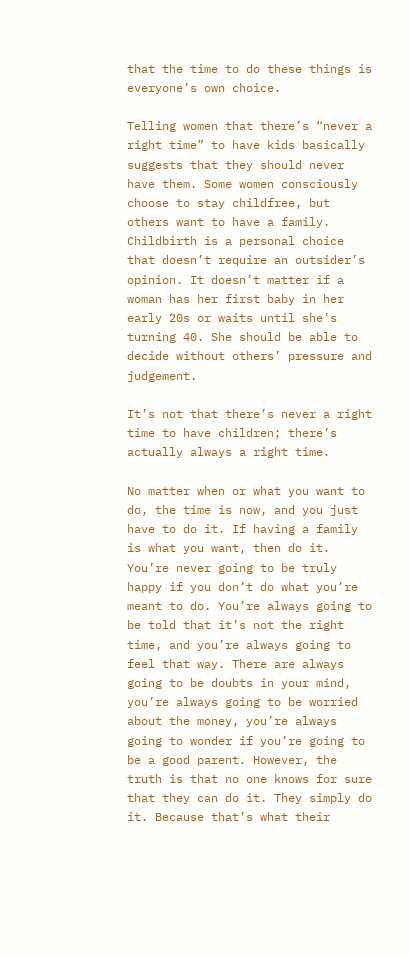that the time to do these things is everyone’s own choice.

Telling women that there’s “never a right time” to have kids basically suggests that they should never have them. Some women consciously choose to stay childfree, but others want to have a family. Childbirth is a personal choice that doesn’t require an outsider’s opinion. It doesn’t matter if a woman has her first baby in her early 20s or waits until she’s turning 40. She should be able to decide without others’ pressure and judgement.

It’s not that there’s never a right time to have children; there’s actually always a right time.

No matter when or what you want to do, the time is now, and you just have to do it. If having a family is what you want, then do it. You’re never going to be truly happy if you don’t do what you’re meant to do. You’re always going to be told that it’s not the right time, and you’re always going to feel that way. There are always going to be doubts in your mind, you’re always going to be worried about the money, you’re always going to wonder if you’re going to be a good parent. However, the truth is that no one knows for sure that they can do it. They simply do it. Because that’s what their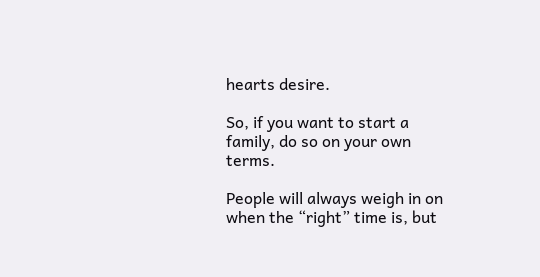hearts desire.

So, if you want to start a family, do so on your own terms.

People will always weigh in on when the “right” time is, but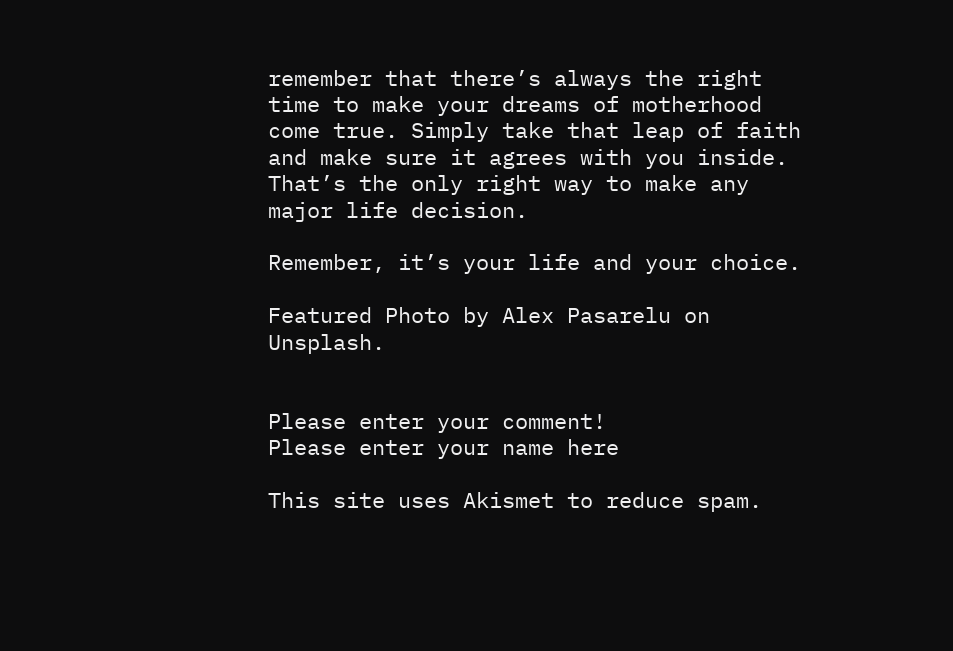remember that there’s always the right time to make your dreams of motherhood come true. Simply take that leap of faith and make sure it agrees with you inside. That’s the only right way to make any major life decision.

Remember, it’s your life and your choice.

Featured Photo by Alex Pasarelu on Unsplash.


Please enter your comment!
Please enter your name here

This site uses Akismet to reduce spam.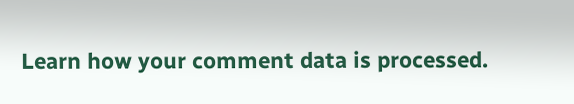Learn how your comment data is processed.